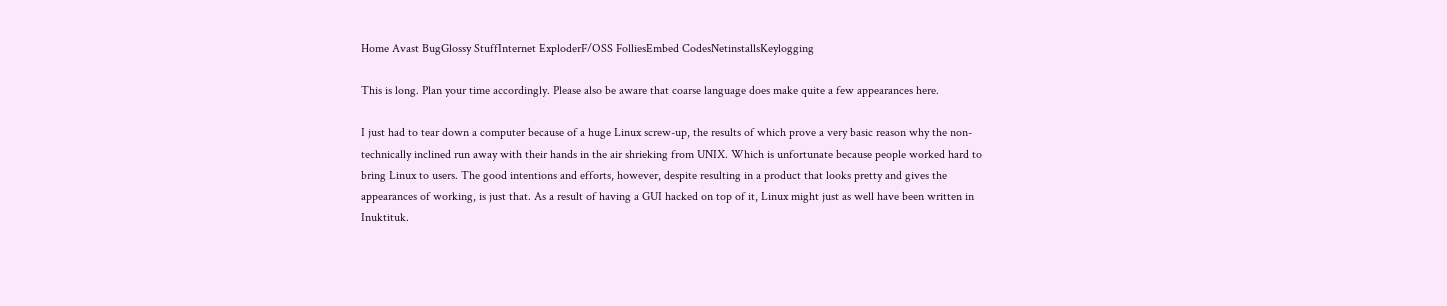Home Avast BugGlossy StuffInternet ExploderF/OSS FolliesEmbed CodesNetinstallsKeylogging

This is long. Plan your time accordingly. Please also be aware that coarse language does make quite a few appearances here.

I just had to tear down a computer because of a huge Linux screw-up, the results of which prove a very basic reason why the non-technically inclined run away with their hands in the air shrieking from UNIX. Which is unfortunate because people worked hard to bring Linux to users. The good intentions and efforts, however, despite resulting in a product that looks pretty and gives the appearances of working, is just that. As a result of having a GUI hacked on top of it, Linux might just as well have been written in Inuktituk.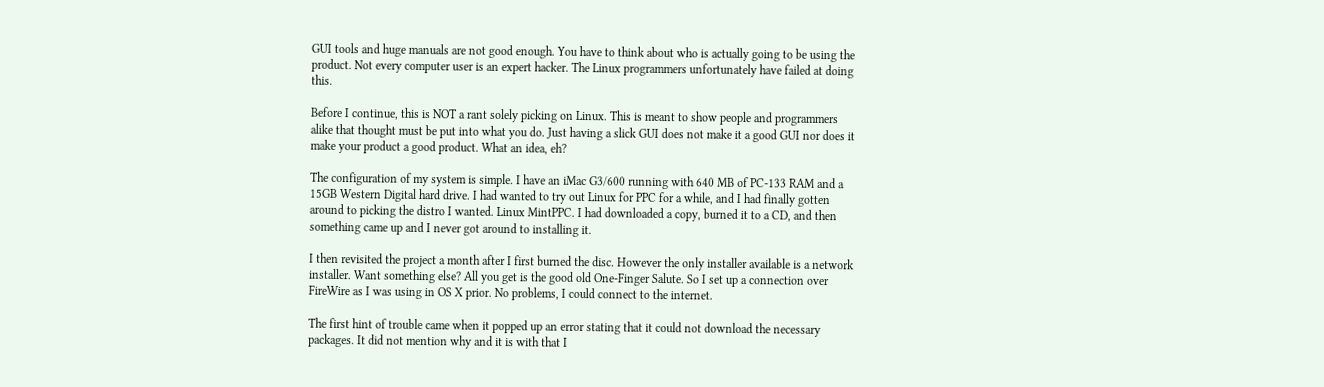GUI tools and huge manuals are not good enough. You have to think about who is actually going to be using the product. Not every computer user is an expert hacker. The Linux programmers unfortunately have failed at doing this.

Before I continue, this is NOT a rant solely picking on Linux. This is meant to show people and programmers alike that thought must be put into what you do. Just having a slick GUI does not make it a good GUI nor does it make your product a good product. What an idea, eh?

The configuration of my system is simple. I have an iMac G3/600 running with 640 MB of PC-133 RAM and a 15GB Western Digital hard drive. I had wanted to try out Linux for PPC for a while, and I had finally gotten around to picking the distro I wanted. Linux MintPPC. I had downloaded a copy, burned it to a CD, and then something came up and I never got around to installing it.

I then revisited the project a month after I first burned the disc. However the only installer available is a network installer. Want something else? All you get is the good old One-Finger Salute. So I set up a connection over FireWire as I was using in OS X prior. No problems, I could connect to the internet.

The first hint of trouble came when it popped up an error stating that it could not download the necessary packages. It did not mention why and it is with that I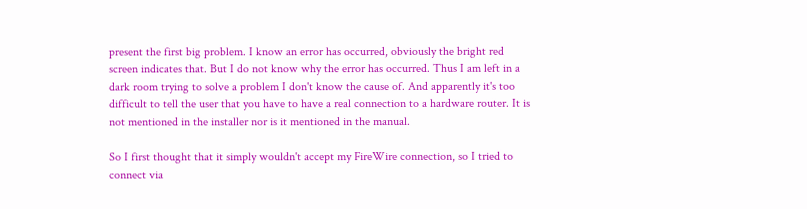present the first big problem. I know an error has occurred, obviously the bright red screen indicates that. But I do not know why the error has occurred. Thus I am left in a dark room trying to solve a problem I don't know the cause of. And apparently it's too difficult to tell the user that you have to have a real connection to a hardware router. It is not mentioned in the installer nor is it mentioned in the manual.

So I first thought that it simply wouldn't accept my FireWire connection, so I tried to connect via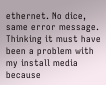ethernet. No dice, same error message. Thinking it must have been a problem with my install media because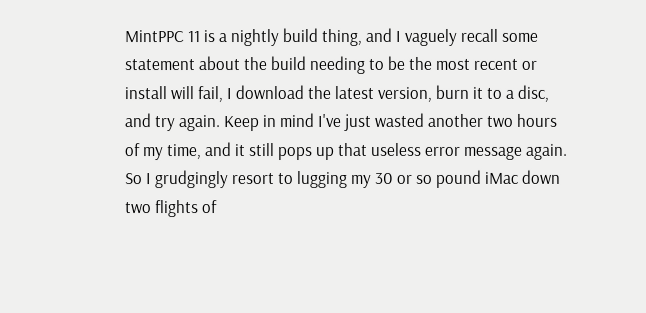MintPPC 11 is a nightly build thing, and I vaguely recall some statement about the build needing to be the most recent or install will fail, I download the latest version, burn it to a disc, and try again. Keep in mind I've just wasted another two hours of my time, and it still pops up that useless error message again. So I grudgingly resort to lugging my 30 or so pound iMac down two flights of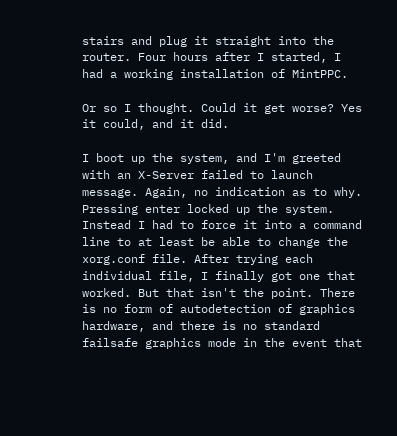stairs and plug it straight into the router. Four hours after I started, I had a working installation of MintPPC.

Or so I thought. Could it get worse? Yes it could, and it did.

I boot up the system, and I'm greeted with an X-Server failed to launch message. Again, no indication as to why. Pressing enter locked up the system. Instead I had to force it into a command line to at least be able to change the xorg.conf file. After trying each individual file, I finally got one that worked. But that isn't the point. There is no form of autodetection of graphics hardware, and there is no standard failsafe graphics mode in the event that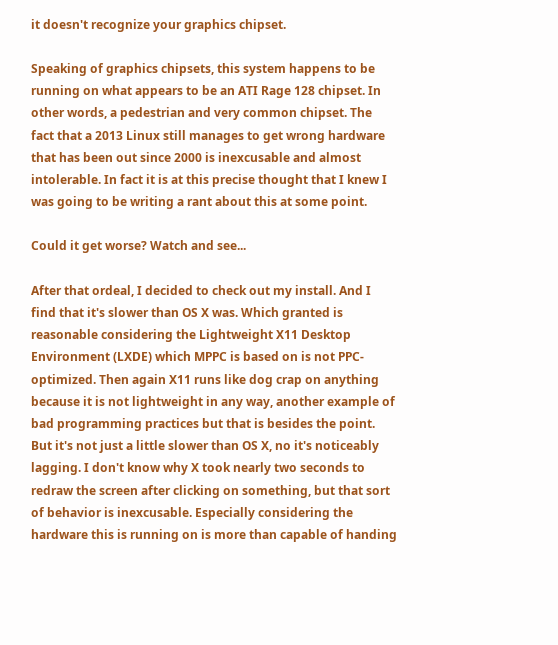it doesn't recognize your graphics chipset.

Speaking of graphics chipsets, this system happens to be running on what appears to be an ATI Rage 128 chipset. In other words, a pedestrian and very common chipset. The fact that a 2013 Linux still manages to get wrong hardware that has been out since 2000 is inexcusable and almost intolerable. In fact it is at this precise thought that I knew I was going to be writing a rant about this at some point.

Could it get worse? Watch and see...

After that ordeal, I decided to check out my install. And I find that it's slower than OS X was. Which granted is reasonable considering the Lightweight X11 Desktop Environment (LXDE) which MPPC is based on is not PPC-optimized. Then again X11 runs like dog crap on anything because it is not lightweight in any way, another example of bad programming practices but that is besides the point.
But it's not just a little slower than OS X, no it's noticeably lagging. I don't know why X took nearly two seconds to redraw the screen after clicking on something, but that sort of behavior is inexcusable. Especially considering the hardware this is running on is more than capable of handing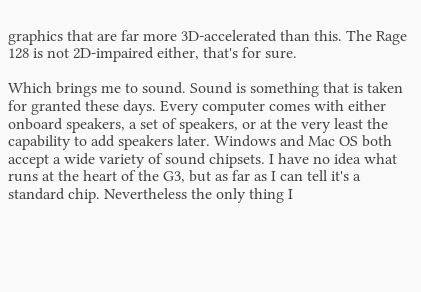graphics that are far more 3D-accelerated than this. The Rage 128 is not 2D-impaired either, that's for sure.

Which brings me to sound. Sound is something that is taken for granted these days. Every computer comes with either onboard speakers, a set of speakers, or at the very least the capability to add speakers later. Windows and Mac OS both accept a wide variety of sound chipsets. I have no idea what runs at the heart of the G3, but as far as I can tell it's a standard chip. Nevertheless the only thing I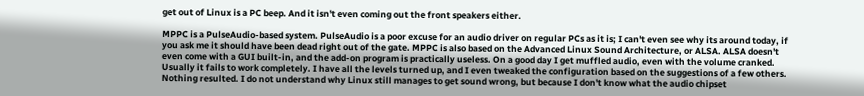get out of Linux is a PC beep. And it isn't even coming out the front speakers either.

MPPC is a PulseAudio-based system. PulseAudio is a poor excuse for an audio driver on regular PCs as it is; I can't even see why its around today, if you ask me it should have been dead right out of the gate. MPPC is also based on the Advanced Linux Sound Architecture, or ALSA. ALSA doesn't even come with a GUI built-in, and the add-on program is practically useless. On a good day I get muffled audio, even with the volume cranked. Usually it fails to work completely. I have all the levels turned up, and I even tweaked the configuration based on the suggestions of a few others. Nothing resulted. I do not understand why Linux still manages to get sound wrong, but because I don't know what the audio chipset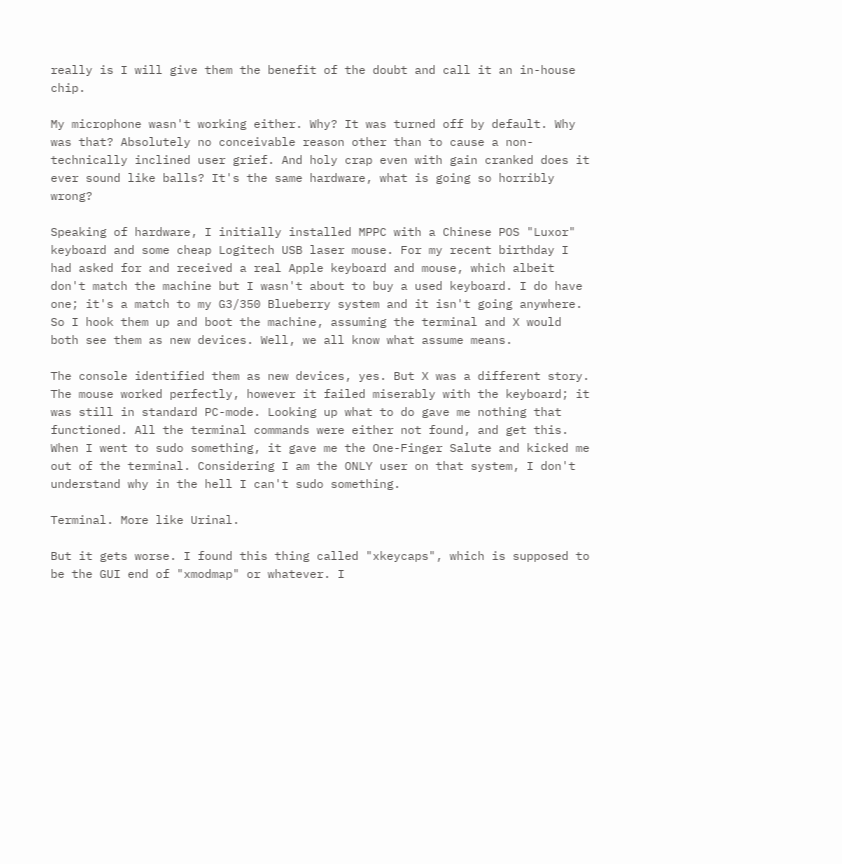really is I will give them the benefit of the doubt and call it an in-house chip.

My microphone wasn't working either. Why? It was turned off by default. Why was that? Absolutely no conceivable reason other than to cause a non-technically inclined user grief. And holy crap even with gain cranked does it ever sound like balls? It's the same hardware, what is going so horribly wrong?

Speaking of hardware, I initially installed MPPC with a Chinese POS "Luxor" keyboard and some cheap Logitech USB laser mouse. For my recent birthday I had asked for and received a real Apple keyboard and mouse, which albeit don't match the machine but I wasn't about to buy a used keyboard. I do have one; it's a match to my G3/350 Blueberry system and it isn't going anywhere. So I hook them up and boot the machine, assuming the terminal and X would both see them as new devices. Well, we all know what assume means.

The console identified them as new devices, yes. But X was a different story. The mouse worked perfectly, however it failed miserably with the keyboard; it was still in standard PC-mode. Looking up what to do gave me nothing that functioned. All the terminal commands were either not found, and get this. When I went to sudo something, it gave me the One-Finger Salute and kicked me out of the terminal. Considering I am the ONLY user on that system, I don't understand why in the hell I can't sudo something.

Terminal. More like Urinal.

But it gets worse. I found this thing called "xkeycaps", which is supposed to be the GUI end of "xmodmap" or whatever. I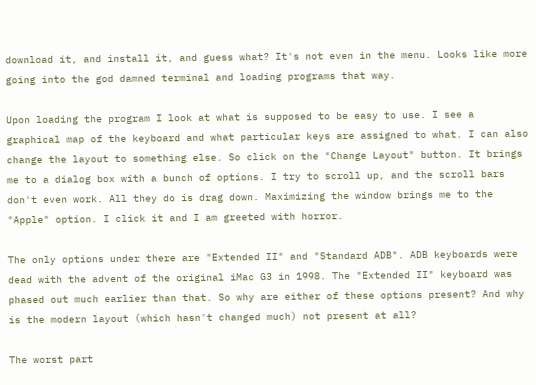download it, and install it, and guess what? It's not even in the menu. Looks like more going into the god damned terminal and loading programs that way.

Upon loading the program I look at what is supposed to be easy to use. I see a graphical map of the keyboard and what particular keys are assigned to what. I can also change the layout to something else. So click on the "Change Layout" button. It brings me to a dialog box with a bunch of options. I try to scroll up, and the scroll bars don't even work. All they do is drag down. Maximizing the window brings me to the "Apple" option. I click it and I am greeted with horror.

The only options under there are "Extended II" and "Standard ADB". ADB keyboards were dead with the advent of the original iMac G3 in 1998. The "Extended II" keyboard was phased out much earlier than that. So why are either of these options present? And why is the modern layout (which hasn't changed much) not present at all?

The worst part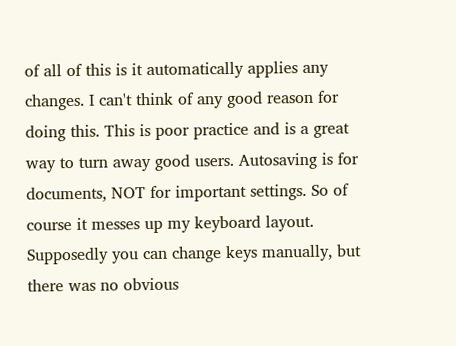of all of this is it automatically applies any changes. I can't think of any good reason for doing this. This is poor practice and is a great way to turn away good users. Autosaving is for documents, NOT for important settings. So of course it messes up my keyboard layout. Supposedly you can change keys manually, but there was no obvious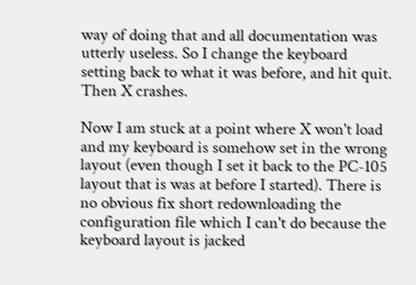way of doing that and all documentation was utterly useless. So I change the keyboard setting back to what it was before, and hit quit. Then X crashes.

Now I am stuck at a point where X won't load and my keyboard is somehow set in the wrong layout (even though I set it back to the PC-105 layout that is was at before I started). There is no obvious fix short redownloading the configuration file which I can't do because the keyboard layout is jacked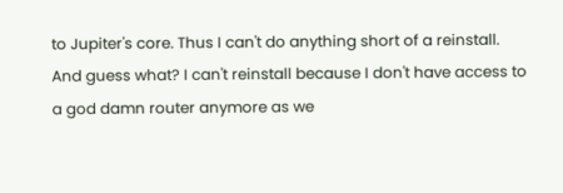to Jupiter's core. Thus I can't do anything short of a reinstall. And guess what? I can't reinstall because I don't have access to a god damn router anymore as we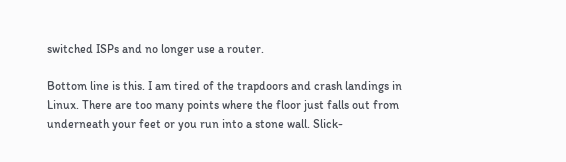switched ISPs and no longer use a router.

Bottom line is this. I am tired of the trapdoors and crash landings in Linux. There are too many points where the floor just falls out from underneath your feet or you run into a stone wall. Slick-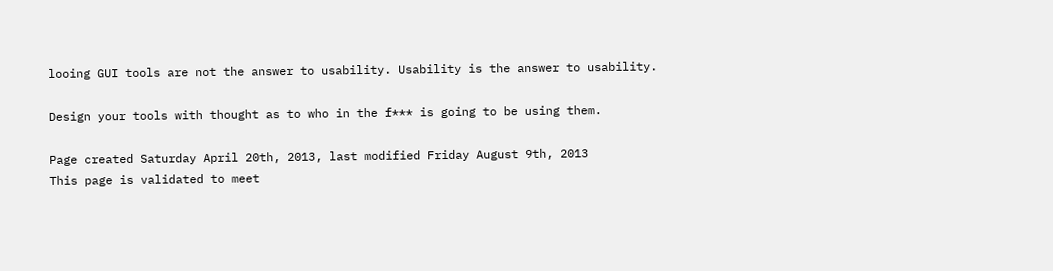looing GUI tools are not the answer to usability. Usability is the answer to usability.

Design your tools with thought as to who in the f*** is going to be using them.

Page created Saturday April 20th, 2013, last modified Friday August 9th, 2013
This page is validated to meet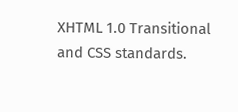XHTML 1.0 Transitional and CSS standards.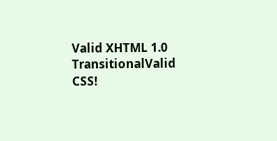Valid XHTML 1.0 TransitionalValid CSS!